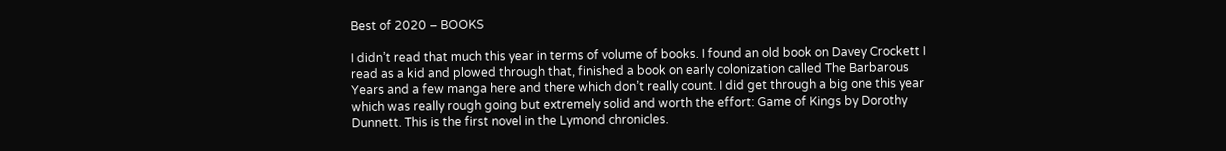Best of 2020 – BOOKS

I didn’t read that much this year in terms of volume of books. I found an old book on Davey Crockett I read as a kid and plowed through that, finished a book on early colonization called The Barbarous Years and a few manga here and there which don’t really count. I did get through a big one this year which was really rough going but extremely solid and worth the effort: Game of Kings by Dorothy Dunnett. This is the first novel in the Lymond chronicles.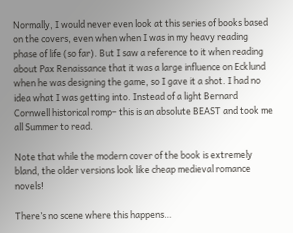Normally, I would never even look at this series of books based on the covers, even when when I was in my heavy reading phase of life (so far). But I saw a reference to it when reading about Pax Renaissance that it was a large influence on Ecklund when he was designing the game, so I gave it a shot. I had no idea what I was getting into. Instead of a light Bernard Cornwell historical romp– this is an absolute BEAST and took me all Summer to read.

Note that while the modern cover of the book is extremely bland, the older versions look like cheap medieval romance novels!

There’s no scene where this happens…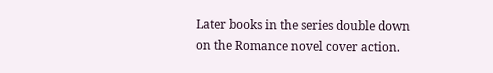Later books in the series double down on the Romance novel cover action.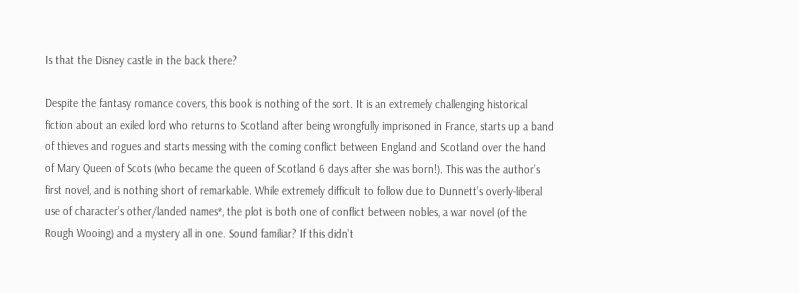Is that the Disney castle in the back there?

Despite the fantasy romance covers, this book is nothing of the sort. It is an extremely challenging historical fiction about an exiled lord who returns to Scotland after being wrongfully imprisoned in France, starts up a band of thieves and rogues and starts messing with the coming conflict between England and Scotland over the hand of Mary Queen of Scots (who became the queen of Scotland 6 days after she was born!). This was the author’s first novel, and is nothing short of remarkable. While extremely difficult to follow due to Dunnett’s overly-liberal use of character’s other/landed names*, the plot is both one of conflict between nobles, a war novel (of the Rough Wooing) and a mystery all in one. Sound familiar? If this didn’t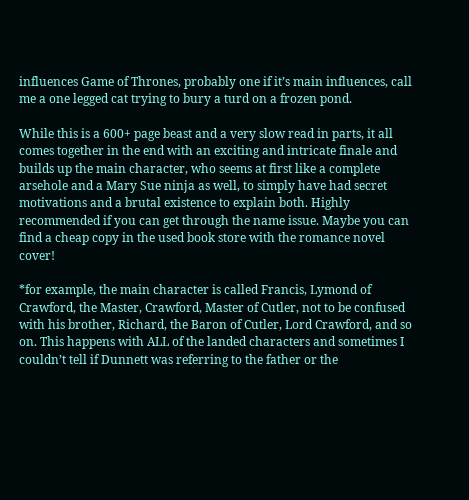influences Game of Thrones, probably one if it’s main influences, call me a one legged cat trying to bury a turd on a frozen pond.

While this is a 600+ page beast and a very slow read in parts, it all comes together in the end with an exciting and intricate finale and builds up the main character, who seems at first like a complete arsehole and a Mary Sue ninja as well, to simply have had secret motivations and a brutal existence to explain both. Highly recommended if you can get through the name issue. Maybe you can find a cheap copy in the used book store with the romance novel cover!

*for example, the main character is called Francis, Lymond of Crawford, the Master, Crawford, Master of Cutler, not to be confused with his brother, Richard, the Baron of Cutler, Lord Crawford, and so on. This happens with ALL of the landed characters and sometimes I couldn’t tell if Dunnett was referring to the father or the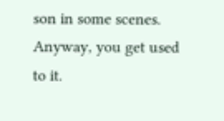son in some scenes. Anyway, you get used to it.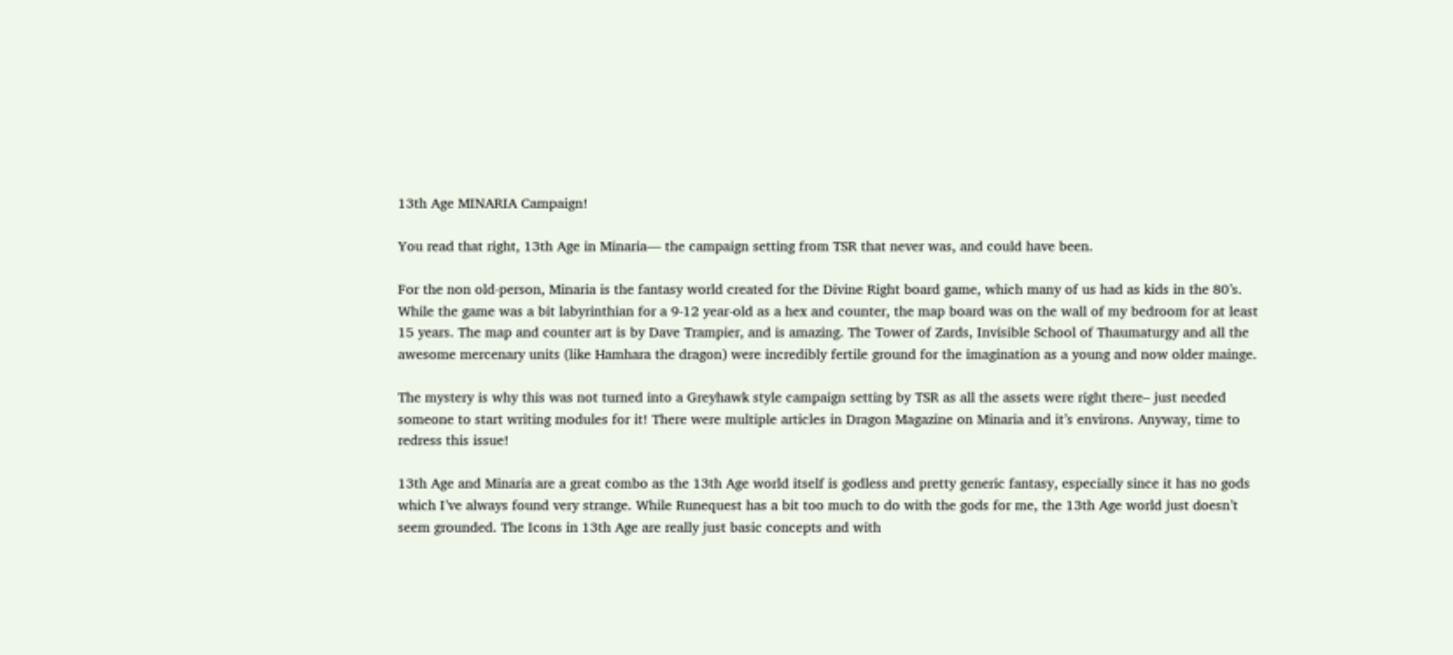13th Age MINARIA Campaign!

You read that right, 13th Age in Minaria— the campaign setting from TSR that never was, and could have been.

For the non old-person, Minaria is the fantasy world created for the Divine Right board game, which many of us had as kids in the 80’s. While the game was a bit labyrinthian for a 9-12 year-old as a hex and counter, the map board was on the wall of my bedroom for at least 15 years. The map and counter art is by Dave Trampier, and is amazing. The Tower of Zards, Invisible School of Thaumaturgy and all the awesome mercenary units (like Hamhara the dragon) were incredibly fertile ground for the imagination as a young and now older mainge.

The mystery is why this was not turned into a Greyhawk style campaign setting by TSR as all the assets were right there– just needed someone to start writing modules for it! There were multiple articles in Dragon Magazine on Minaria and it’s environs. Anyway, time to redress this issue!

13th Age and Minaria are a great combo as the 13th Age world itself is godless and pretty generic fantasy, especially since it has no gods which I’ve always found very strange. While Runequest has a bit too much to do with the gods for me, the 13th Age world just doesn’t seem grounded. The Icons in 13th Age are really just basic concepts and with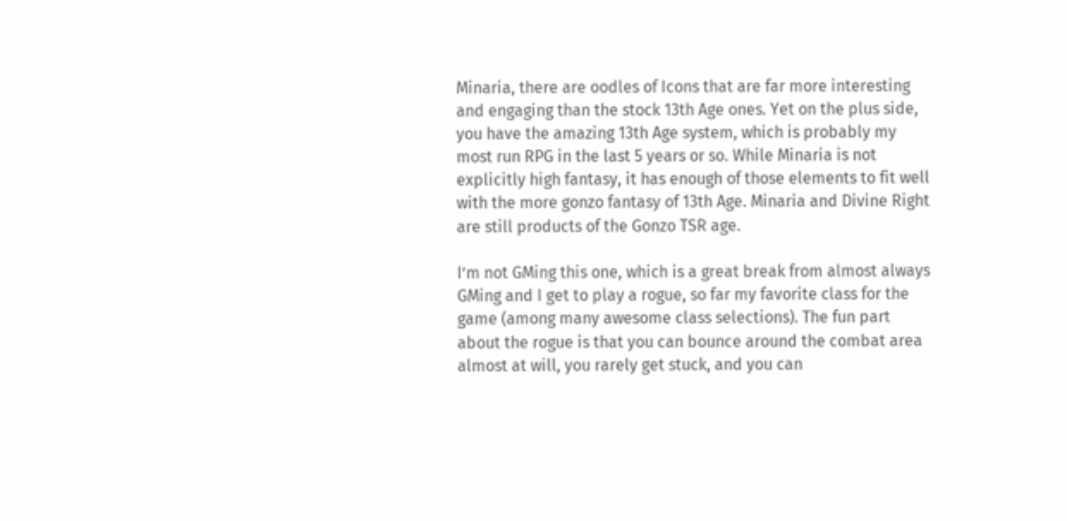Minaria, there are oodles of Icons that are far more interesting and engaging than the stock 13th Age ones. Yet on the plus side, you have the amazing 13th Age system, which is probably my most run RPG in the last 5 years or so. While Minaria is not explicitly high fantasy, it has enough of those elements to fit well with the more gonzo fantasy of 13th Age. Minaria and Divine Right are still products of the Gonzo TSR age.

I’m not GMing this one, which is a great break from almost always GMing and I get to play a rogue, so far my favorite class for the game (among many awesome class selections). The fun part about the rogue is that you can bounce around the combat area almost at will, you rarely get stuck, and you can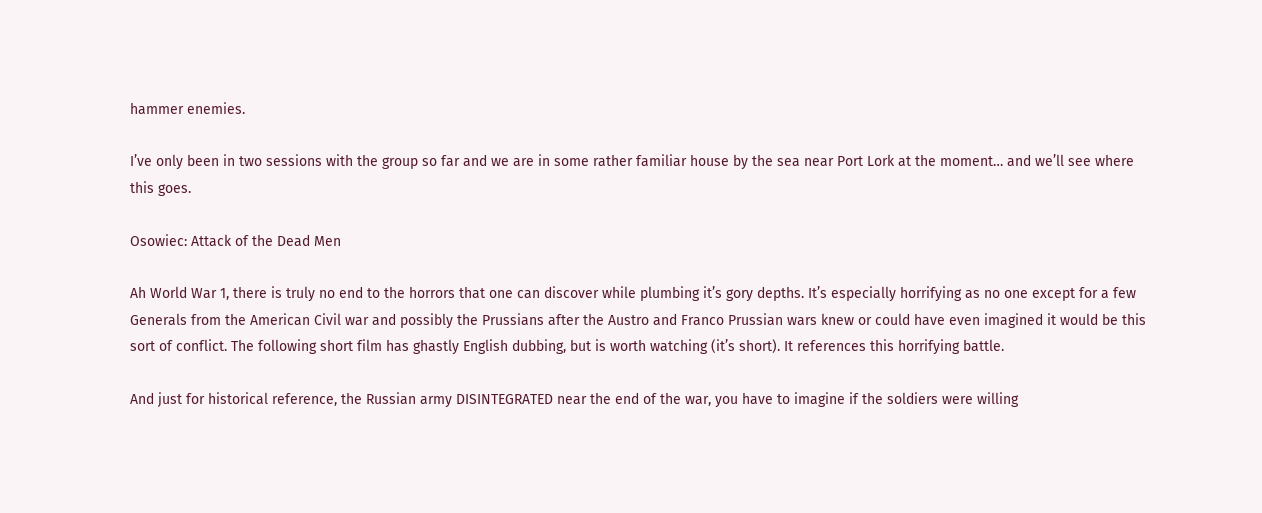hammer enemies.

I’ve only been in two sessions with the group so far and we are in some rather familiar house by the sea near Port Lork at the moment… and we’ll see where this goes.

Osowiec: Attack of the Dead Men

Ah World War 1, there is truly no end to the horrors that one can discover while plumbing it’s gory depths. It’s especially horrifying as no one except for a few Generals from the American Civil war and possibly the Prussians after the Austro and Franco Prussian wars knew or could have even imagined it would be this sort of conflict. The following short film has ghastly English dubbing, but is worth watching (it’s short). It references this horrifying battle.

And just for historical reference, the Russian army DISINTEGRATED near the end of the war, you have to imagine if the soldiers were willing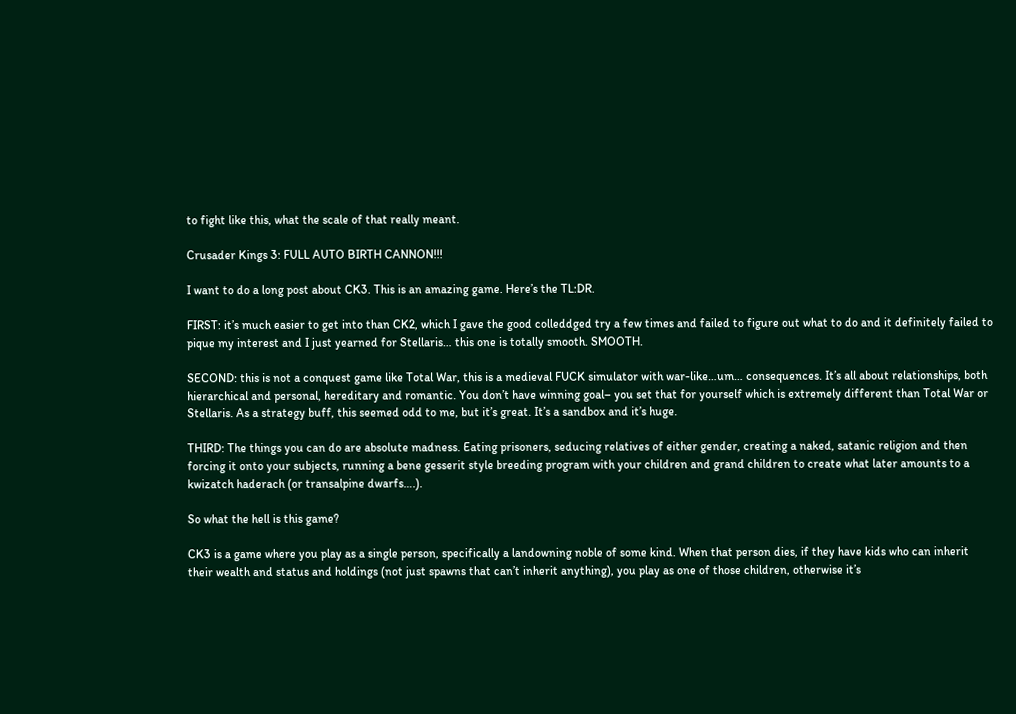to fight like this, what the scale of that really meant.

Crusader Kings 3: FULL AUTO BIRTH CANNON!!!

I want to do a long post about CK3. This is an amazing game. Here’s the TL:DR.

FIRST: it’s much easier to get into than CK2, which I gave the good colleddged try a few times and failed to figure out what to do and it definitely failed to pique my interest and I just yearned for Stellaris… this one is totally smooth. SMOOTH.

SECOND: this is not a conquest game like Total War, this is a medieval FUCK simulator with war-like…um… consequences. It’s all about relationships, both hierarchical and personal, hereditary and romantic. You don’t have winning goal– you set that for yourself which is extremely different than Total War or Stellaris. As a strategy buff, this seemed odd to me, but it’s great. It’s a sandbox and it’s huge.

THIRD: The things you can do are absolute madness. Eating prisoners, seducing relatives of either gender, creating a naked, satanic religion and then forcing it onto your subjects, running a bene gesserit style breeding program with your children and grand children to create what later amounts to a kwizatch haderach (or transalpine dwarfs….).

So what the hell is this game?

CK3 is a game where you play as a single person, specifically a landowning noble of some kind. When that person dies, if they have kids who can inherit their wealth and status and holdings (not just spawns that can’t inherit anything), you play as one of those children, otherwise it’s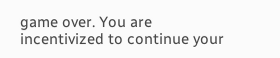game over. You are incentivized to continue your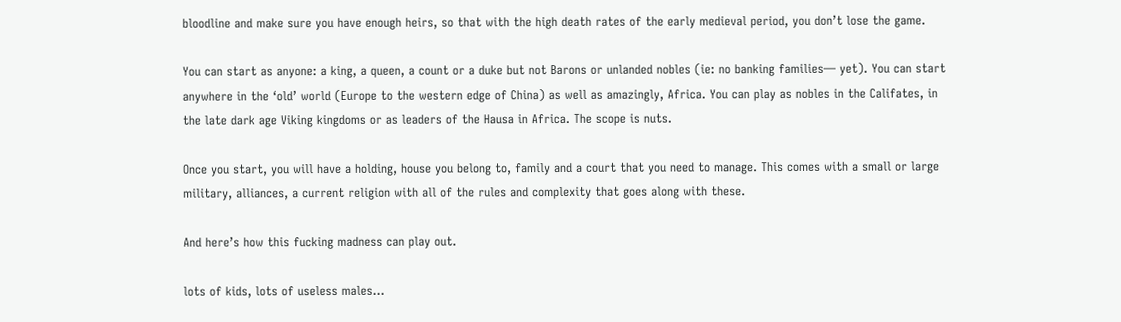bloodline and make sure you have enough heirs, so that with the high death rates of the early medieval period, you don’t lose the game.

You can start as anyone: a king, a queen, a count or a duke but not Barons or unlanded nobles (ie: no banking families— yet). You can start anywhere in the ‘old’ world (Europe to the western edge of China) as well as amazingly, Africa. You can play as nobles in the Califates, in the late dark age Viking kingdoms or as leaders of the Hausa in Africa. The scope is nuts.

Once you start, you will have a holding, house you belong to, family and a court that you need to manage. This comes with a small or large military, alliances, a current religion with all of the rules and complexity that goes along with these.

And here’s how this fucking madness can play out.

lots of kids, lots of useless males…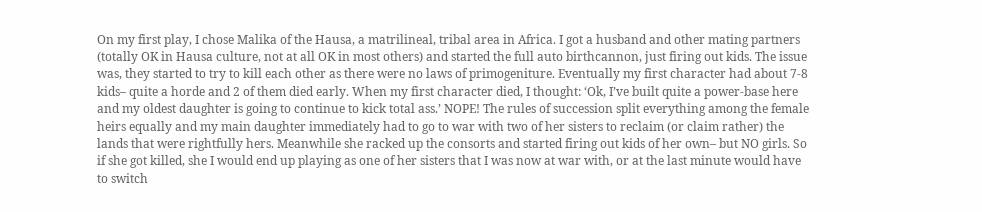On my first play, I chose Malika of the Hausa, a matrilineal, tribal area in Africa. I got a husband and other mating partners (totally OK in Hausa culture, not at all OK in most others) and started the full auto birthcannon, just firing out kids. The issue was, they started to try to kill each other as there were no laws of primogeniture. Eventually my first character had about 7-8 kids– quite a horde and 2 of them died early. When my first character died, I thought: ‘Ok, I’ve built quite a power-base here and my oldest daughter is going to continue to kick total ass.’ NOPE! The rules of succession split everything among the female heirs equally and my main daughter immediately had to go to war with two of her sisters to reclaim (or claim rather) the lands that were rightfully hers. Meanwhile she racked up the consorts and started firing out kids of her own– but NO girls. So if she got killed, she I would end up playing as one of her sisters that I was now at war with, or at the last minute would have to switch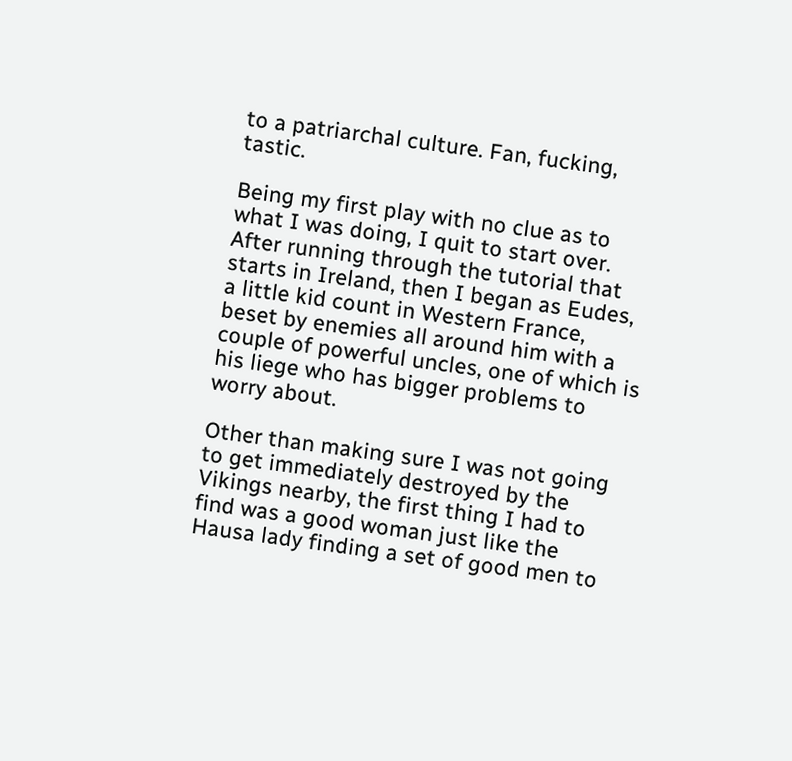to a patriarchal culture. Fan, fucking, tastic.

Being my first play with no clue as to what I was doing, I quit to start over. After running through the tutorial that starts in Ireland, then I began as Eudes, a little kid count in Western France, beset by enemies all around him with a couple of powerful uncles, one of which is his liege who has bigger problems to worry about.

Other than making sure I was not going to get immediately destroyed by the Vikings nearby, the first thing I had to find was a good woman just like the Hausa lady finding a set of good men to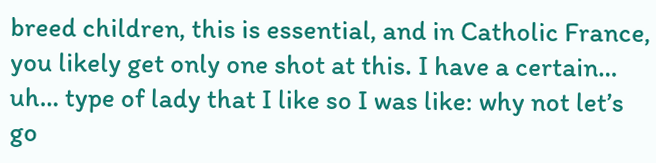breed children, this is essential, and in Catholic France, you likely get only one shot at this. I have a certain… uh… type of lady that I like so I was like: why not let’s go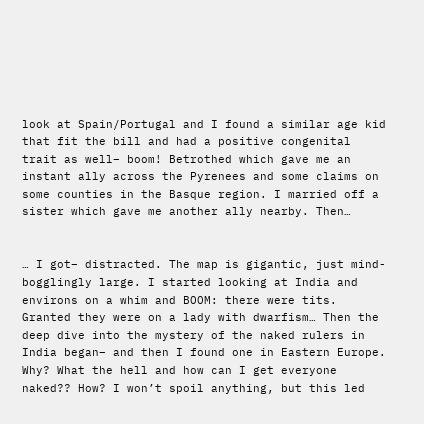look at Spain/Portugal and I found a similar age kid that fit the bill and had a positive congenital trait as well– boom! Betrothed which gave me an instant ally across the Pyrenees and some claims on some counties in the Basque region. I married off a sister which gave me another ally nearby. Then…


… I got– distracted. The map is gigantic, just mind-bogglingly large. I started looking at India and environs on a whim and BOOM: there were tits. Granted they were on a lady with dwarfism… Then the deep dive into the mystery of the naked rulers in India began– and then I found one in Eastern Europe. Why? What the hell and how can I get everyone naked?? How? I won’t spoil anything, but this led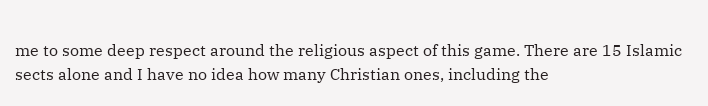me to some deep respect around the religious aspect of this game. There are 15 Islamic sects alone and I have no idea how many Christian ones, including the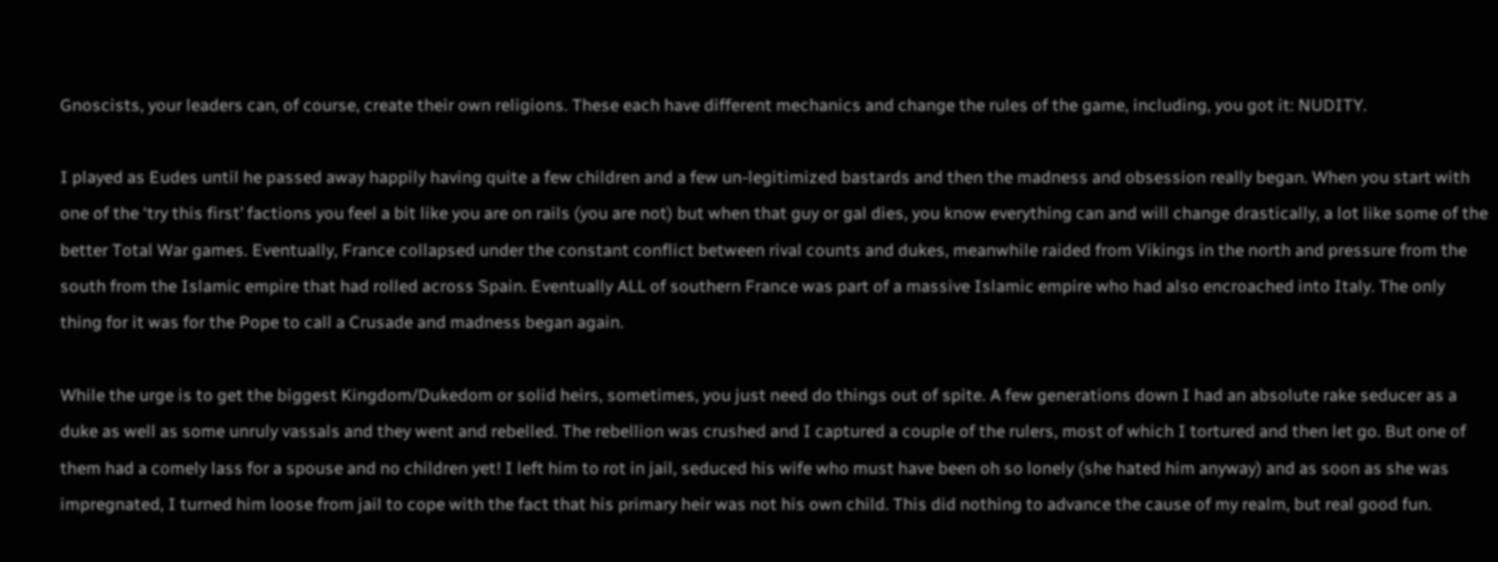Gnoscists, your leaders can, of course, create their own religions. These each have different mechanics and change the rules of the game, including, you got it: NUDITY.

I played as Eudes until he passed away happily having quite a few children and a few un-legitimized bastards and then the madness and obsession really began. When you start with one of the ‘try this first’ factions you feel a bit like you are on rails (you are not) but when that guy or gal dies, you know everything can and will change drastically, a lot like some of the better Total War games. Eventually, France collapsed under the constant conflict between rival counts and dukes, meanwhile raided from Vikings in the north and pressure from the south from the Islamic empire that had rolled across Spain. Eventually ALL of southern France was part of a massive Islamic empire who had also encroached into Italy. The only thing for it was for the Pope to call a Crusade and madness began again.

While the urge is to get the biggest Kingdom/Dukedom or solid heirs, sometimes, you just need do things out of spite. A few generations down I had an absolute rake seducer as a duke as well as some unruly vassals and they went and rebelled. The rebellion was crushed and I captured a couple of the rulers, most of which I tortured and then let go. But one of them had a comely lass for a spouse and no children yet! I left him to rot in jail, seduced his wife who must have been oh so lonely (she hated him anyway) and as soon as she was impregnated, I turned him loose from jail to cope with the fact that his primary heir was not his own child. This did nothing to advance the cause of my realm, but real good fun.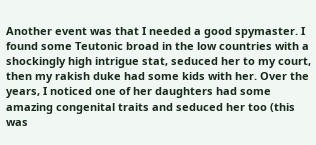Another event was that I needed a good spymaster. I found some Teutonic broad in the low countries with a shockingly high intrigue stat, seduced her to my court, then my rakish duke had some kids with her. Over the years, I noticed one of her daughters had some amazing congenital traits and seduced her too (this was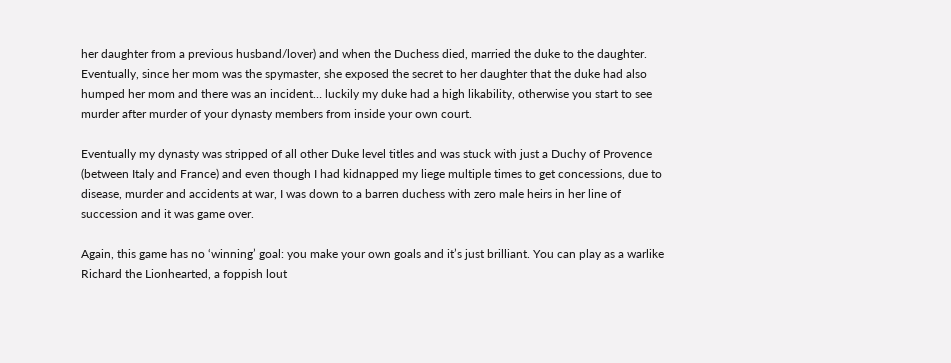her daughter from a previous husband/lover) and when the Duchess died, married the duke to the daughter. Eventually, since her mom was the spymaster, she exposed the secret to her daughter that the duke had also humped her mom and there was an incident… luckily my duke had a high likability, otherwise you start to see murder after murder of your dynasty members from inside your own court.

Eventually my dynasty was stripped of all other Duke level titles and was stuck with just a Duchy of Provence (between Italy and France) and even though I had kidnapped my liege multiple times to get concessions, due to disease, murder and accidents at war, I was down to a barren duchess with zero male heirs in her line of succession and it was game over.

Again, this game has no ‘winning’ goal: you make your own goals and it’s just brilliant. You can play as a warlike Richard the Lionhearted, a foppish lout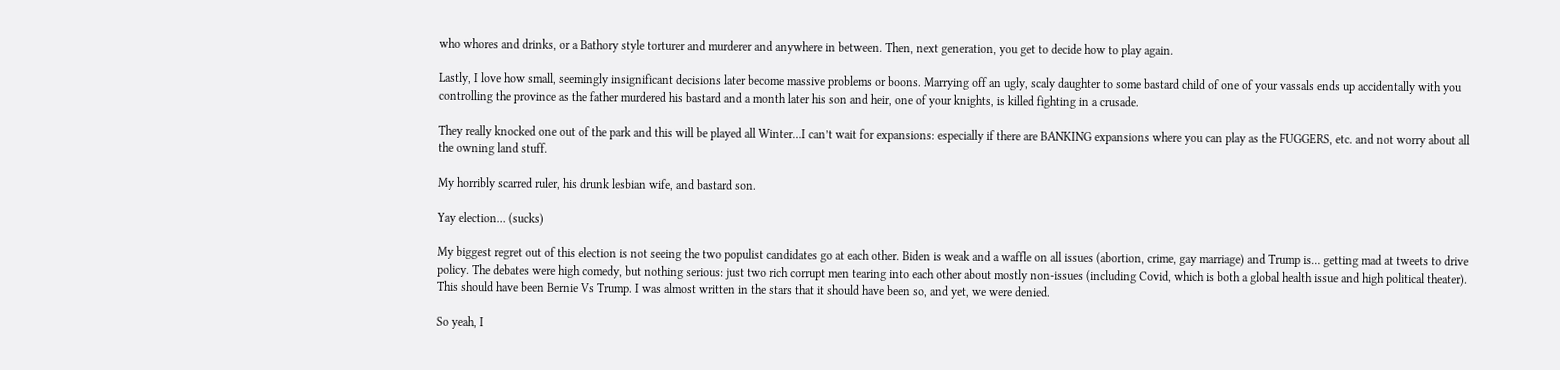who whores and drinks, or a Bathory style torturer and murderer and anywhere in between. Then, next generation, you get to decide how to play again.

Lastly, I love how small, seemingly insignificant decisions later become massive problems or boons. Marrying off an ugly, scaly daughter to some bastard child of one of your vassals ends up accidentally with you controlling the province as the father murdered his bastard and a month later his son and heir, one of your knights, is killed fighting in a crusade.

They really knocked one out of the park and this will be played all Winter…I can’t wait for expansions: especially if there are BANKING expansions where you can play as the FUGGERS, etc. and not worry about all the owning land stuff.

My horribly scarred ruler, his drunk lesbian wife, and bastard son.

Yay election… (sucks)

My biggest regret out of this election is not seeing the two populist candidates go at each other. Biden is weak and a waffle on all issues (abortion, crime, gay marriage) and Trump is… getting mad at tweets to drive policy. The debates were high comedy, but nothing serious: just two rich corrupt men tearing into each other about mostly non-issues (including Covid, which is both a global health issue and high political theater). This should have been Bernie Vs Trump. I was almost written in the stars that it should have been so, and yet, we were denied.

So yeah, I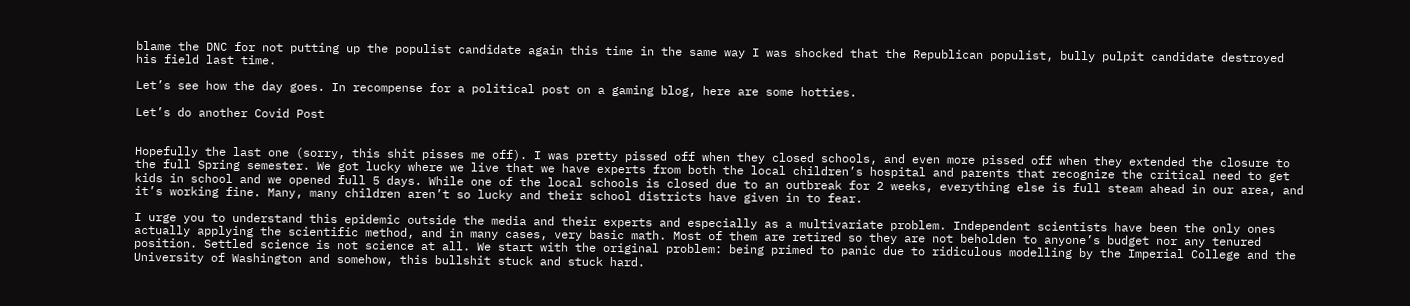blame the DNC for not putting up the populist candidate again this time in the same way I was shocked that the Republican populist, bully pulpit candidate destroyed his field last time.

Let’s see how the day goes. In recompense for a political post on a gaming blog, here are some hotties.

Let’s do another Covid Post


Hopefully the last one (sorry, this shit pisses me off). I was pretty pissed off when they closed schools, and even more pissed off when they extended the closure to the full Spring semester. We got lucky where we live that we have experts from both the local children’s hospital and parents that recognize the critical need to get kids in school and we opened full 5 days. While one of the local schools is closed due to an outbreak for 2 weeks, everything else is full steam ahead in our area, and it’s working fine. Many, many children aren’t so lucky and their school districts have given in to fear.

I urge you to understand this epidemic outside the media and their experts and especially as a multivariate problem. Independent scientists have been the only ones actually applying the scientific method, and in many cases, very basic math. Most of them are retired so they are not beholden to anyone’s budget nor any tenured position. Settled science is not science at all. We start with the original problem: being primed to panic due to ridiculous modelling by the Imperial College and the University of Washington and somehow, this bullshit stuck and stuck hard.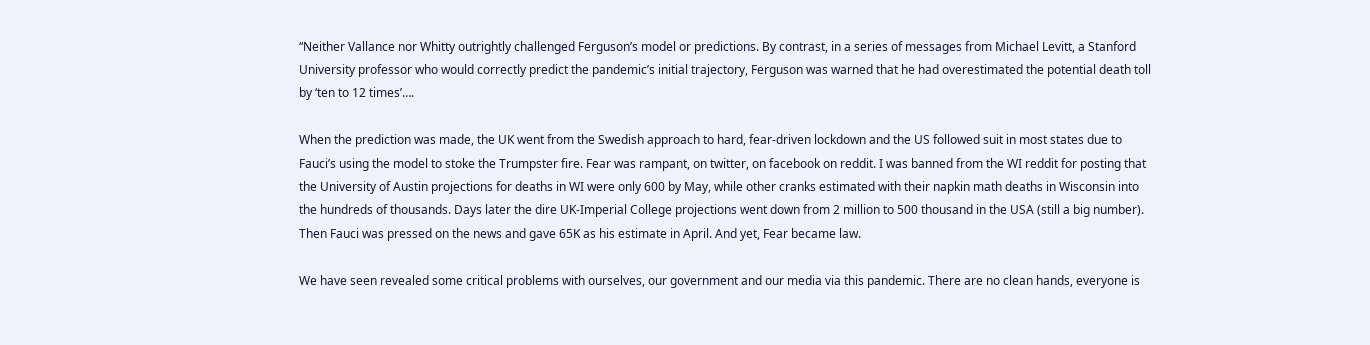“Neither Vallance nor Whitty outrightly challenged Ferguson’s model or predictions. By contrast, in a series of messages from Michael Levitt, a Stanford University professor who would correctly predict the pandemic’s initial trajectory, Ferguson was warned that he had overestimated the potential death toll by ‘ten to 12 times’….

When the prediction was made, the UK went from the Swedish approach to hard, fear-driven lockdown and the US followed suit in most states due to Fauci’s using the model to stoke the Trumpster fire. Fear was rampant, on twitter, on facebook on reddit. I was banned from the WI reddit for posting that the University of Austin projections for deaths in WI were only 600 by May, while other cranks estimated with their napkin math deaths in Wisconsin into the hundreds of thousands. Days later the dire UK-Imperial College projections went down from 2 million to 500 thousand in the USA (still a big number). Then Fauci was pressed on the news and gave 65K as his estimate in April. And yet, Fear became law.

We have seen revealed some critical problems with ourselves, our government and our media via this pandemic. There are no clean hands, everyone is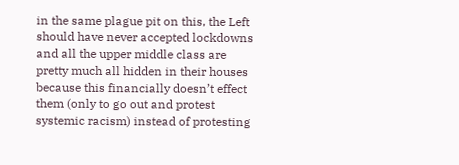in the same plague pit on this, the Left should have never accepted lockdowns and all the upper middle class are pretty much all hidden in their houses because this financially doesn’t effect them (only to go out and protest systemic racism) instead of protesting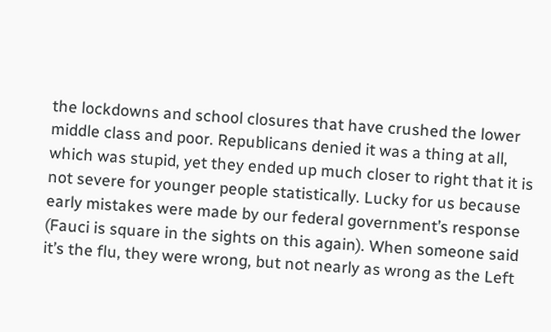the lockdowns and school closures that have crushed the lower middle class and poor. Republicans denied it was a thing at all, which was stupid, yet they ended up much closer to right that it is not severe for younger people statistically. Lucky for us because early mistakes were made by our federal government’s response (Fauci is square in the sights on this again). When someone said it’s the flu, they were wrong, but not nearly as wrong as the Left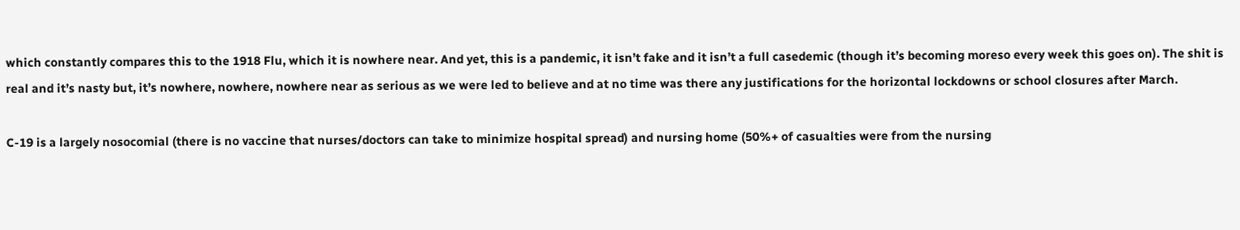which constantly compares this to the 1918 Flu, which it is nowhere near. And yet, this is a pandemic, it isn’t fake and it isn’t a full casedemic (though it’s becoming moreso every week this goes on). The shit is real and it’s nasty but, it’s nowhere, nowhere, nowhere near as serious as we were led to believe and at no time was there any justifications for the horizontal lockdowns or school closures after March.

C-19 is a largely nosocomial (there is no vaccine that nurses/doctors can take to minimize hospital spread) and nursing home (50%+ of casualties were from the nursing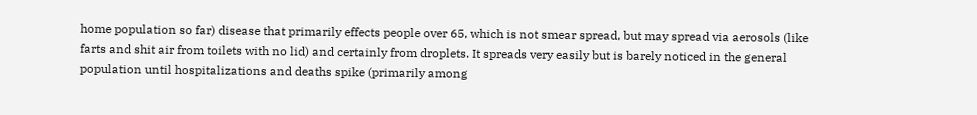home population so far) disease that primarily effects people over 65, which is not smear spread, but may spread via aerosols (like farts and shit air from toilets with no lid) and certainly from droplets. It spreads very easily but is barely noticed in the general population until hospitalizations and deaths spike (primarily among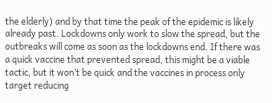the elderly) and by that time the peak of the epidemic is likely already past. Lockdowns only work to slow the spread, but the outbreaks will come as soon as the lockdowns end. If there was a quick vaccine that prevented spread, this might be a viable tactic, but it won’t be quick and the vaccines in process only target reducing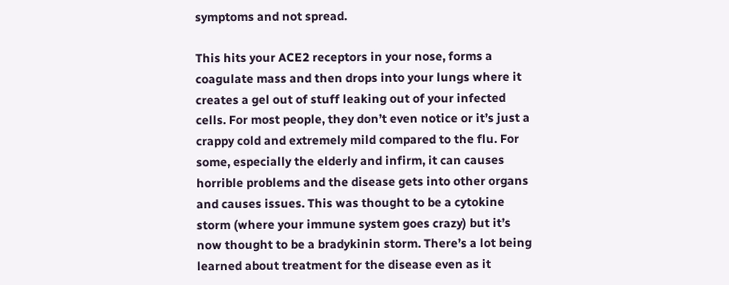symptoms and not spread.

This hits your ACE2 receptors in your nose, forms a coagulate mass and then drops into your lungs where it creates a gel out of stuff leaking out of your infected cells. For most people, they don’t even notice or it’s just a crappy cold and extremely mild compared to the flu. For some, especially the elderly and infirm, it can causes horrible problems and the disease gets into other organs and causes issues. This was thought to be a cytokine storm (where your immune system goes crazy) but it’s now thought to be a bradykinin storm. There’s a lot being learned about treatment for the disease even as it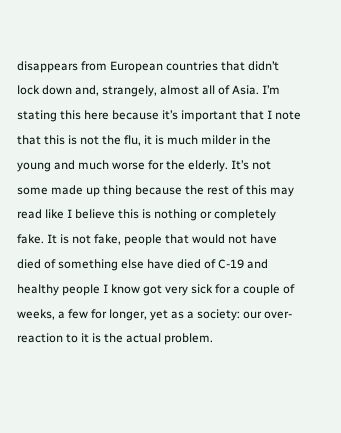disappears from European countries that didn’t lock down and, strangely, almost all of Asia. I’m stating this here because it’s important that I note that this is not the flu, it is much milder in the young and much worse for the elderly. It’s not some made up thing because the rest of this may read like I believe this is nothing or completely fake. It is not fake, people that would not have died of something else have died of C-19 and healthy people I know got very sick for a couple of weeks, a few for longer, yet as a society: our over-reaction to it is the actual problem.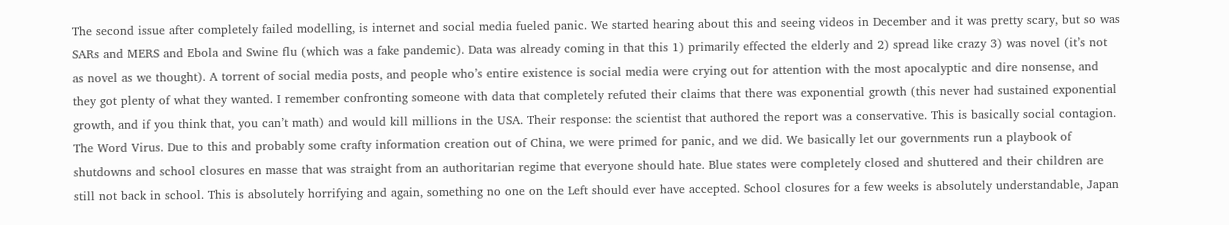The second issue after completely failed modelling, is internet and social media fueled panic. We started hearing about this and seeing videos in December and it was pretty scary, but so was SARs and MERS and Ebola and Swine flu (which was a fake pandemic). Data was already coming in that this 1) primarily effected the elderly and 2) spread like crazy 3) was novel (it’s not as novel as we thought). A torrent of social media posts, and people who’s entire existence is social media were crying out for attention with the most apocalyptic and dire nonsense, and they got plenty of what they wanted. I remember confronting someone with data that completely refuted their claims that there was exponential growth (this never had sustained exponential growth, and if you think that, you can’t math) and would kill millions in the USA. Their response: the scientist that authored the report was a conservative. This is basically social contagion. The Word Virus. Due to this and probably some crafty information creation out of China, we were primed for panic, and we did. We basically let our governments run a playbook of shutdowns and school closures en masse that was straight from an authoritarian regime that everyone should hate. Blue states were completely closed and shuttered and their children are still not back in school. This is absolutely horrifying and again, something no one on the Left should ever have accepted. School closures for a few weeks is absolutely understandable, Japan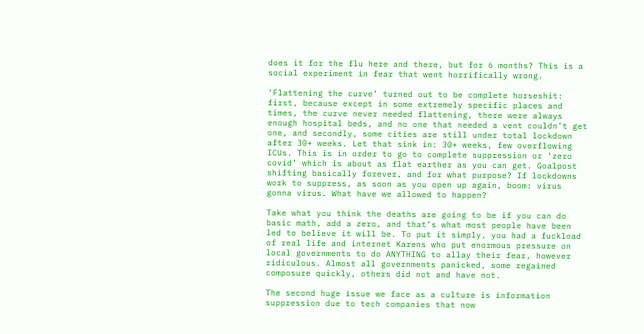does it for the flu here and there, but for 6 months? This is a social experiment in fear that went horrifically wrong.

‘Flattening the curve’ turned out to be complete horseshit: first, because except in some extremely specific places and times, the curve never needed flattening, there were always enough hospital beds, and no one that needed a vent couldn’t get one, and secondly, some cities are still under total lockdown after 30+ weeks. Let that sink in: 30+ weeks, few overflowing ICUs. This is in order to go to complete suppression or ‘zero covid’ which is about as flat earther as you can get. Goalpost shifting basically forever, and for what purpose? If lockdowns work to suppress, as soon as you open up again, boom: virus gonna virus. What have we allowed to happen?

Take what you think the deaths are going to be if you can do basic math, add a zero, and that’s what most people have been led to believe it will be. To put it simply, you had a fuckload of real life and internet Karens who put enormous pressure on local governments to do ANYTHING to allay their fear, however ridiculous. Almost all governments panicked, some regained composure quickly, others did not and have not.

The second huge issue we face as a culture is information suppression due to tech companies that now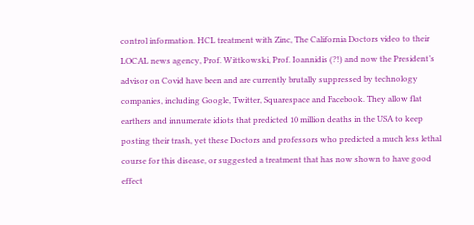control information. HCL treatment with Zinc, The California Doctors video to their LOCAL news agency, Prof. Wittkowski, Prof. Ioannidis (?!) and now the President’s advisor on Covid have been and are currently brutally suppressed by technology companies, including Google, Twitter, Squarespace and Facebook. They allow flat earthers and innumerate idiots that predicted 10 million deaths in the USA to keep posting their trash, yet these Doctors and professors who predicted a much less lethal course for this disease, or suggested a treatment that has now shown to have good effect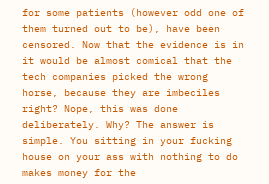for some patients (however odd one of them turned out to be), have been censored. Now that the evidence is in it would be almost comical that the tech companies picked the wrong horse, because they are imbeciles right? Nope, this was done deliberately. Why? The answer is simple. You sitting in your fucking house on your ass with nothing to do makes money for the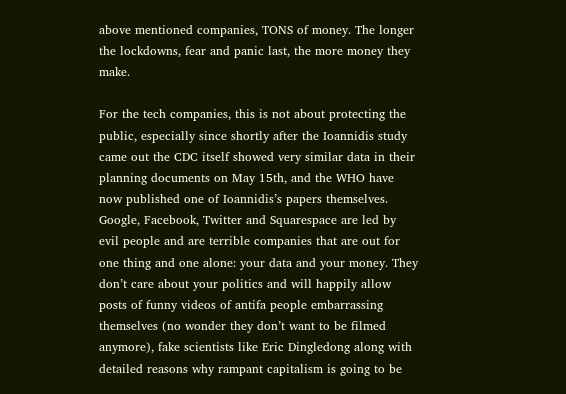above mentioned companies, TONS of money. The longer the lockdowns, fear and panic last, the more money they make.

For the tech companies, this is not about protecting the public, especially since shortly after the Ioannidis study came out the CDC itself showed very similar data in their planning documents on May 15th, and the WHO have now published one of Ioannidis’s papers themselves. Google, Facebook, Twitter and Squarespace are led by evil people and are terrible companies that are out for one thing and one alone: your data and your money. They don’t care about your politics and will happily allow posts of funny videos of antifa people embarrassing themselves (no wonder they don’t want to be filmed anymore), fake scientists like Eric Dingledong along with detailed reasons why rampant capitalism is going to be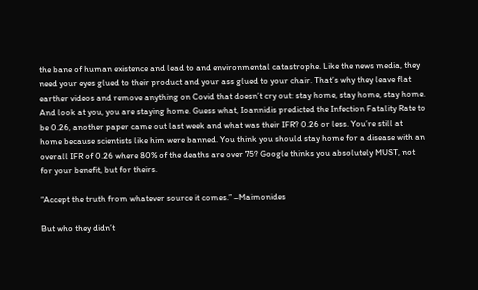the bane of human existence and lead to and environmental catastrophe. Like the news media, they need your eyes glued to their product and your ass glued to your chair. That’s why they leave flat earther videos and remove anything on Covid that doesn’t cry out: stay home, stay home, stay home. And look at you, you are staying home. Guess what, Ioannidis predicted the Infection Fatality Rate to be 0.26, another paper came out last week and what was their IFR? 0.26 or less. You’re still at home because scientists like him were banned. You think you should stay home for a disease with an overall IFR of 0.26 where 80% of the deaths are over 75? Google thinks you absolutely MUST, not for your benefit, but for theirs.

“Accept the truth from whatever source it comes.” –Maimonides

But who they didn’t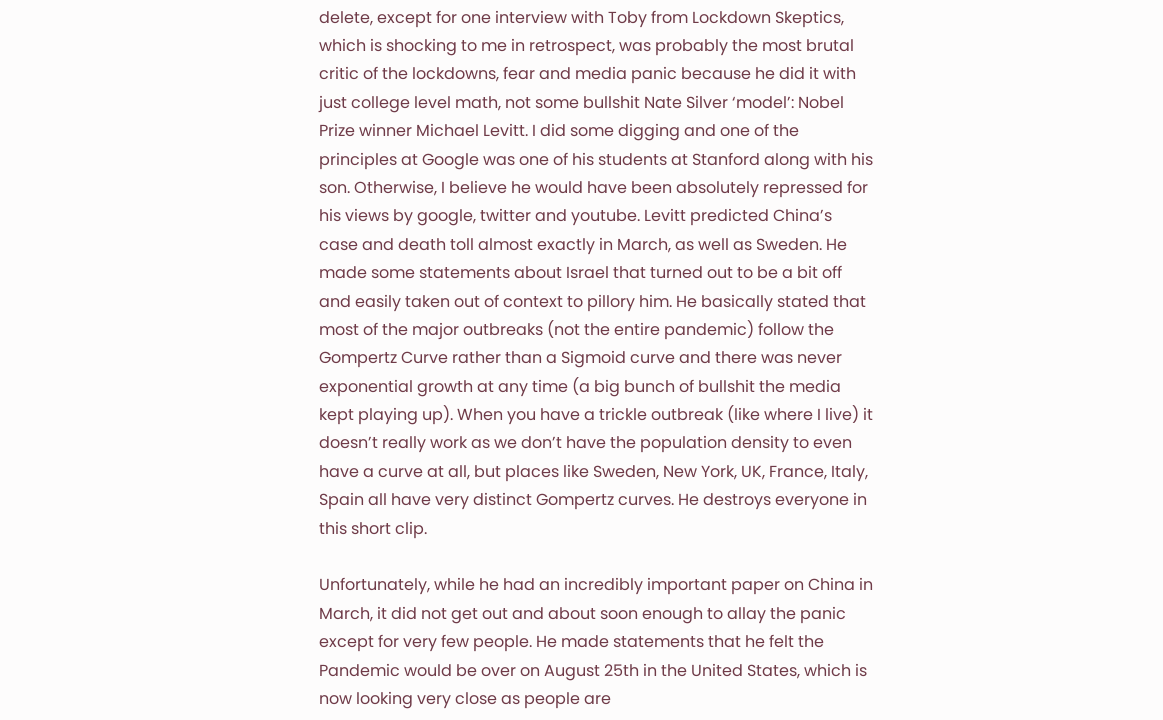delete, except for one interview with Toby from Lockdown Skeptics, which is shocking to me in retrospect, was probably the most brutal critic of the lockdowns, fear and media panic because he did it with just college level math, not some bullshit Nate Silver ‘model’: Nobel Prize winner Michael Levitt. I did some digging and one of the principles at Google was one of his students at Stanford along with his son. Otherwise, I believe he would have been absolutely repressed for his views by google, twitter and youtube. Levitt predicted China’s case and death toll almost exactly in March, as well as Sweden. He made some statements about Israel that turned out to be a bit off and easily taken out of context to pillory him. He basically stated that most of the major outbreaks (not the entire pandemic) follow the Gompertz Curve rather than a Sigmoid curve and there was never exponential growth at any time (a big bunch of bullshit the media kept playing up). When you have a trickle outbreak (like where I live) it doesn’t really work as we don’t have the population density to even have a curve at all, but places like Sweden, New York, UK, France, Italy, Spain all have very distinct Gompertz curves. He destroys everyone in this short clip.

Unfortunately, while he had an incredibly important paper on China in March, it did not get out and about soon enough to allay the panic except for very few people. He made statements that he felt the Pandemic would be over on August 25th in the United States, which is now looking very close as people are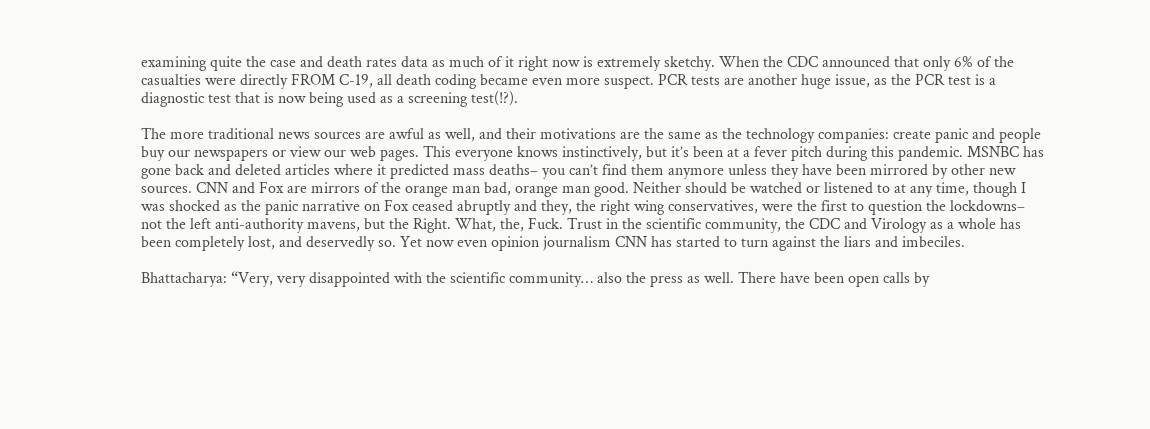examining quite the case and death rates data as much of it right now is extremely sketchy. When the CDC announced that only 6% of the casualties were directly FROM C-19, all death coding became even more suspect. PCR tests are another huge issue, as the PCR test is a diagnostic test that is now being used as a screening test(!?).

The more traditional news sources are awful as well, and their motivations are the same as the technology companies: create panic and people buy our newspapers or view our web pages. This everyone knows instinctively, but it’s been at a fever pitch during this pandemic. MSNBC has gone back and deleted articles where it predicted mass deaths– you can’t find them anymore unless they have been mirrored by other new sources. CNN and Fox are mirrors of the orange man bad, orange man good. Neither should be watched or listened to at any time, though I was shocked as the panic narrative on Fox ceased abruptly and they, the right wing conservatives, were the first to question the lockdowns– not the left anti-authority mavens, but the Right. What, the, Fuck. Trust in the scientific community, the CDC and Virology as a whole has been completely lost, and deservedly so. Yet now even opinion journalism CNN has started to turn against the liars and imbeciles.

Bhattacharya: “Very, very disappointed with the scientific community… also the press as well. There have been open calls by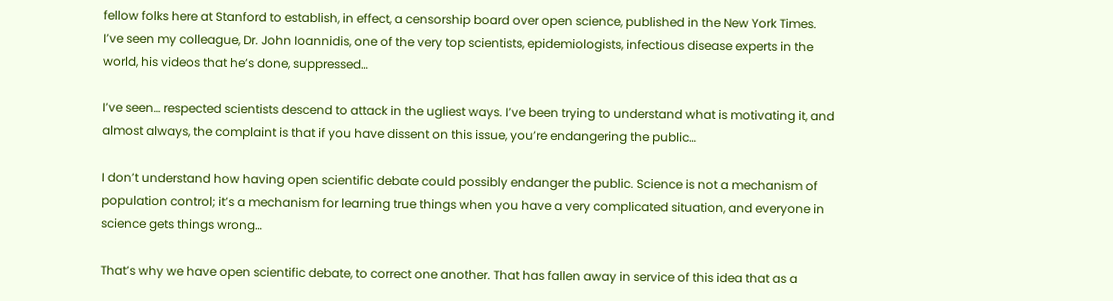fellow folks here at Stanford to establish, in effect, a censorship board over open science, published in the New York Times. I’ve seen my colleague, Dr. John Ioannidis, one of the very top scientists, epidemiologists, infectious disease experts in the world, his videos that he’s done, suppressed…

I’ve seen… respected scientists descend to attack in the ugliest ways. I’ve been trying to understand what is motivating it, and almost always, the complaint is that if you have dissent on this issue, you’re endangering the public…

I don’t understand how having open scientific debate could possibly endanger the public. Science is not a mechanism of population control; it’s a mechanism for learning true things when you have a very complicated situation, and everyone in science gets things wrong…

That’s why we have open scientific debate, to correct one another. That has fallen away in service of this idea that as a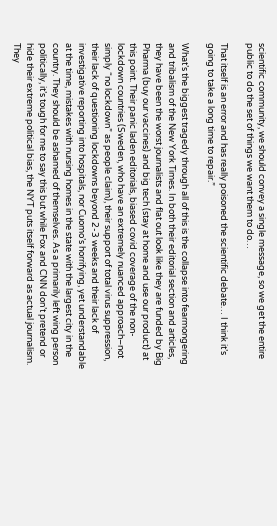scientific community, we should convey a single message, so we get the entire public to do the set of things we want them to do…

That itself is an error and has really poisoned the scientific debate… I think it’s going to take a long time to repair.”

What’s the biggest tragedy through all of this is the collapse into fearmongering and tribalism of the New York Times. In both their editorial section and articles, they have been the worst journalists and flat out look like they are funded by Big Pharma (buy our vaccines) and big tech (stay at home and use our product) at this point. Their panic laden editorials, biased covid coverage of the non-lockdown countries (Sweden, who have an extremely nuanced approach–not simply “no lockdown” as people claim), their support of total virus suppression, their lack of questioning lockdowns beyond 2-3 weeks and their lack of investigative reporting into hospitals, nor Cuomo’s horrifying, yet understandable at the time, mistakes with nursing homes in the state with the largest city in the country. They should be ashamed of themselves. As a primarily left wing person politically, it’s tough for me to say this but while Fox and CNN don’t pretend or hide their extreme political bias, the NYT puts itself forward as actual journalism. They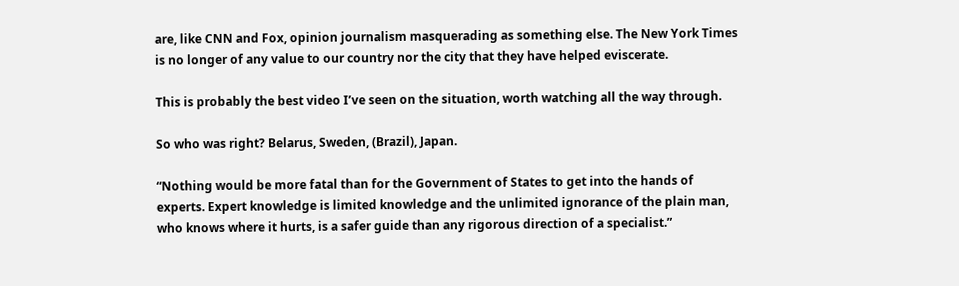are, like CNN and Fox, opinion journalism masquerading as something else. The New York Times is no longer of any value to our country nor the city that they have helped eviscerate.

This is probably the best video I’ve seen on the situation, worth watching all the way through.

So who was right? Belarus, Sweden, (Brazil), Japan.

“Nothing would be more fatal than for the Government of States to get into the hands of experts. Expert knowledge is limited knowledge and the unlimited ignorance of the plain man, who knows where it hurts, is a safer guide than any rigorous direction of a specialist.”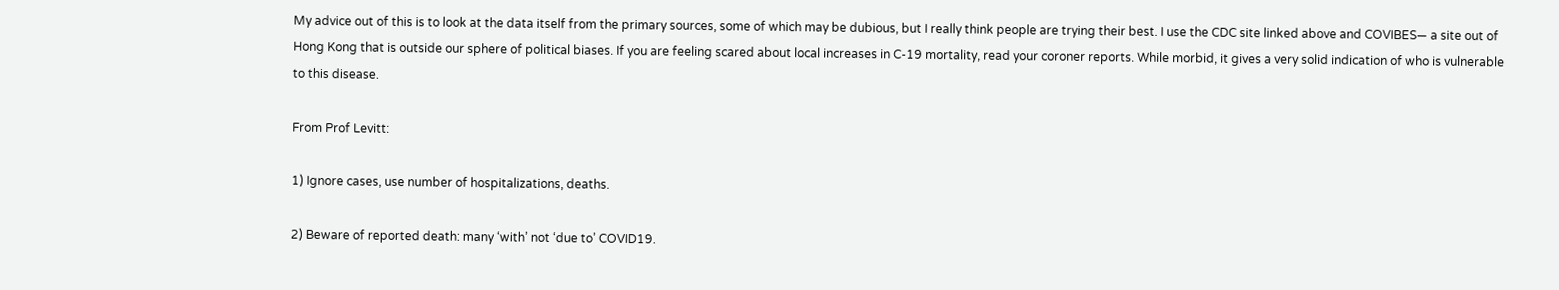My advice out of this is to look at the data itself from the primary sources, some of which may be dubious, but I really think people are trying their best. I use the CDC site linked above and COVIBES— a site out of Hong Kong that is outside our sphere of political biases. If you are feeling scared about local increases in C-19 mortality, read your coroner reports. While morbid, it gives a very solid indication of who is vulnerable to this disease.

From Prof Levitt:

1) Ignore cases, use number of hospitalizations, deaths.

2) Beware of reported death: many ‘with’ not ‘due to’ COVID19.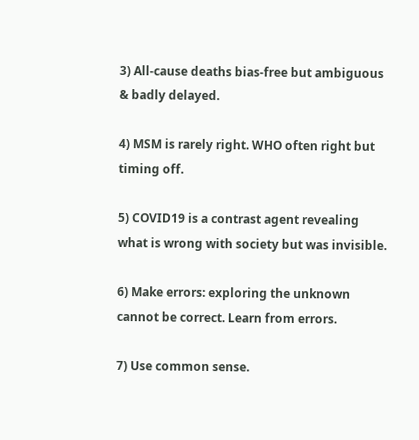3) All-cause deaths bias-free but ambiguous & badly delayed.

4) MSM is rarely right. WHO often right but timing off.

5) COVID19 is a contrast agent revealing what is wrong with society but was invisible.

6) Make errors: exploring the unknown cannot be correct. Learn from errors.

7) Use common sense.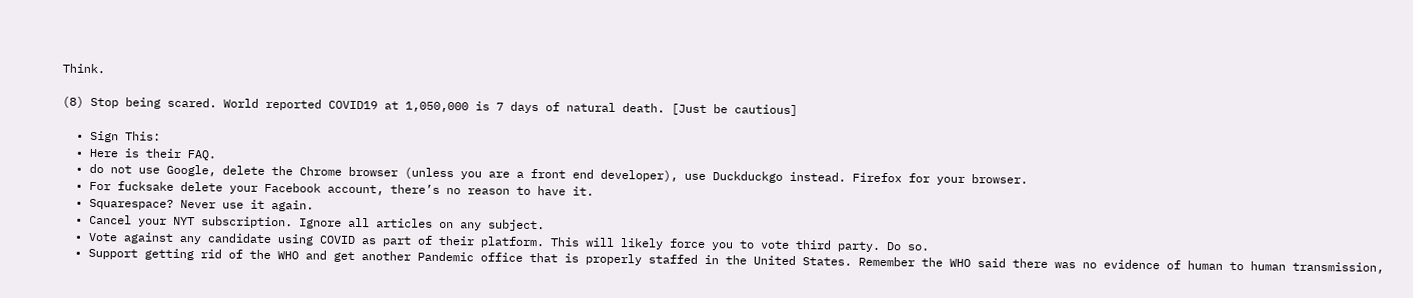Think.

(8) Stop being scared. World reported COVID19 at 1,050,000 is 7 days of natural death. [Just be cautious]

  • Sign This:
  • Here is their FAQ.
  • do not use Google, delete the Chrome browser (unless you are a front end developer), use Duckduckgo instead. Firefox for your browser.
  • For fucksake delete your Facebook account, there’s no reason to have it.
  • Squarespace? Never use it again.
  • Cancel your NYT subscription. Ignore all articles on any subject.
  • Vote against any candidate using COVID as part of their platform. This will likely force you to vote third party. Do so.
  • Support getting rid of the WHO and get another Pandemic office that is properly staffed in the United States. Remember the WHO said there was no evidence of human to human transmission,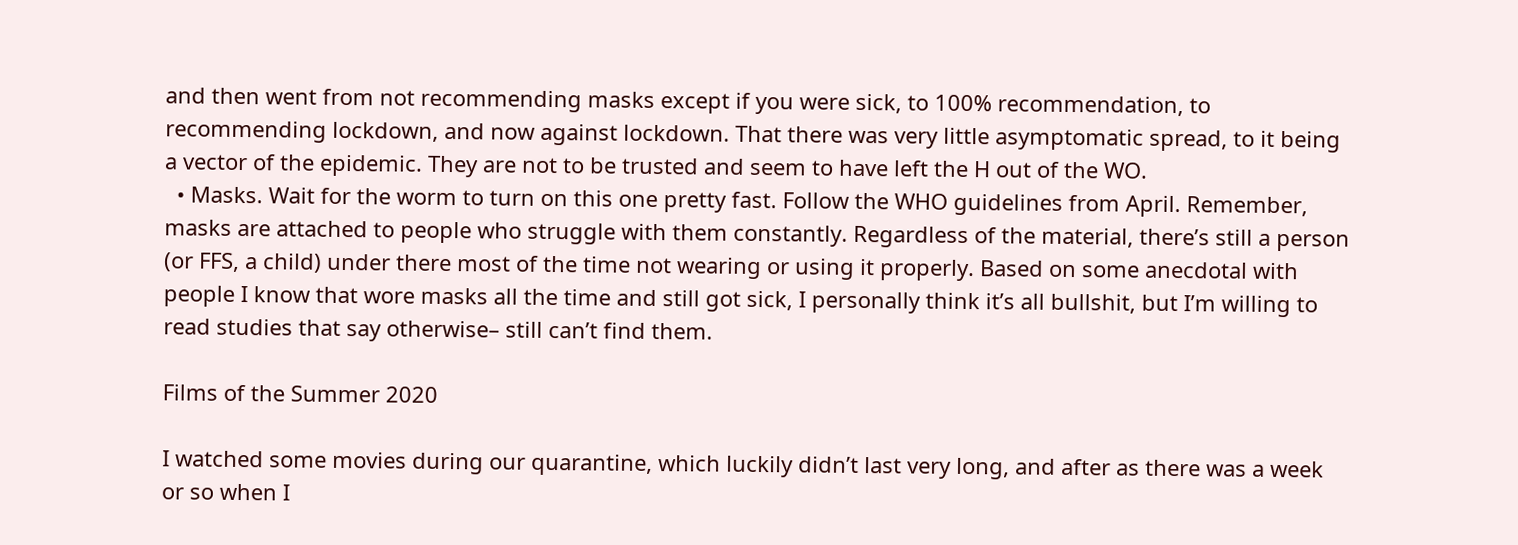and then went from not recommending masks except if you were sick, to 100% recommendation, to recommending lockdown, and now against lockdown. That there was very little asymptomatic spread, to it being a vector of the epidemic. They are not to be trusted and seem to have left the H out of the WO.
  • Masks. Wait for the worm to turn on this one pretty fast. Follow the WHO guidelines from April. Remember, masks are attached to people who struggle with them constantly. Regardless of the material, there’s still a person (or FFS, a child) under there most of the time not wearing or using it properly. Based on some anecdotal with people I know that wore masks all the time and still got sick, I personally think it’s all bullshit, but I’m willing to read studies that say otherwise– still can’t find them.

Films of the Summer 2020

I watched some movies during our quarantine, which luckily didn’t last very long, and after as there was a week or so when I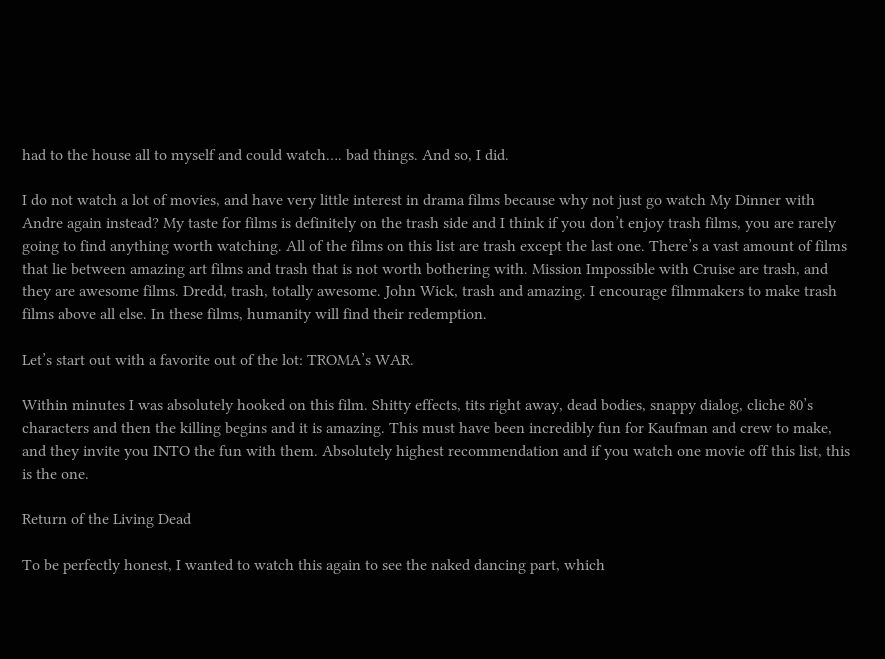had to the house all to myself and could watch…. bad things. And so, I did.

I do not watch a lot of movies, and have very little interest in drama films because why not just go watch My Dinner with Andre again instead? My taste for films is definitely on the trash side and I think if you don’t enjoy trash films, you are rarely going to find anything worth watching. All of the films on this list are trash except the last one. There’s a vast amount of films that lie between amazing art films and trash that is not worth bothering with. Mission Impossible with Cruise are trash, and they are awesome films. Dredd, trash, totally awesome. John Wick, trash and amazing. I encourage filmmakers to make trash films above all else. In these films, humanity will find their redemption.

Let’s start out with a favorite out of the lot: TROMA’s WAR.

Within minutes I was absolutely hooked on this film. Shitty effects, tits right away, dead bodies, snappy dialog, cliche 80’s characters and then the killing begins and it is amazing. This must have been incredibly fun for Kaufman and crew to make, and they invite you INTO the fun with them. Absolutely highest recommendation and if you watch one movie off this list, this is the one.

Return of the Living Dead

To be perfectly honest, I wanted to watch this again to see the naked dancing part, which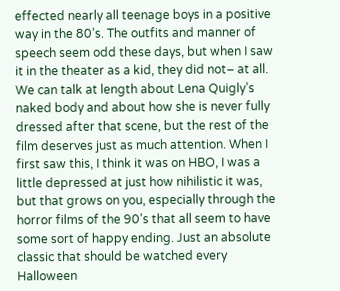effected nearly all teenage boys in a positive way in the 80’s. The outfits and manner of speech seem odd these days, but when I saw it in the theater as a kid, they did not– at all. We can talk at length about Lena Quigly’s naked body and about how she is never fully dressed after that scene, but the rest of the film deserves just as much attention. When I first saw this, I think it was on HBO, I was a little depressed at just how nihilistic it was, but that grows on you, especially through the horror films of the 90’s that all seem to have some sort of happy ending. Just an absolute classic that should be watched every Halloween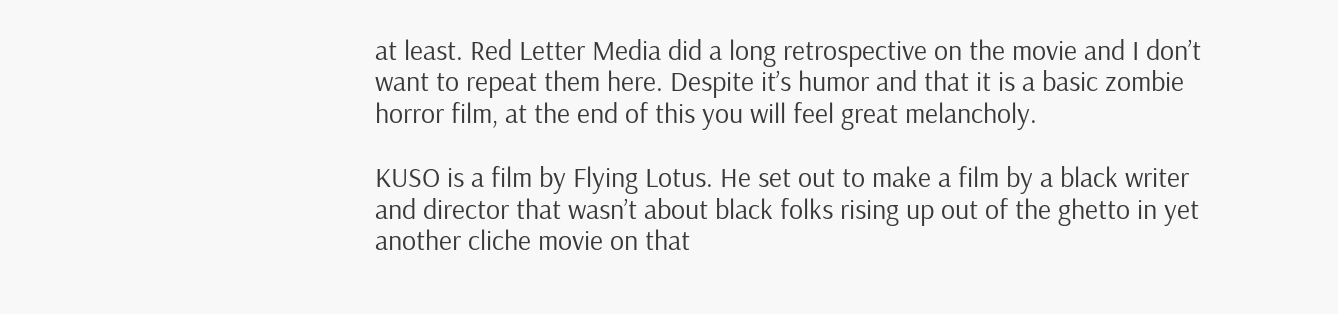at least. Red Letter Media did a long retrospective on the movie and I don’t want to repeat them here. Despite it’s humor and that it is a basic zombie horror film, at the end of this you will feel great melancholy.

KUSO is a film by Flying Lotus. He set out to make a film by a black writer and director that wasn’t about black folks rising up out of the ghetto in yet another cliche movie on that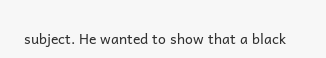subject. He wanted to show that a black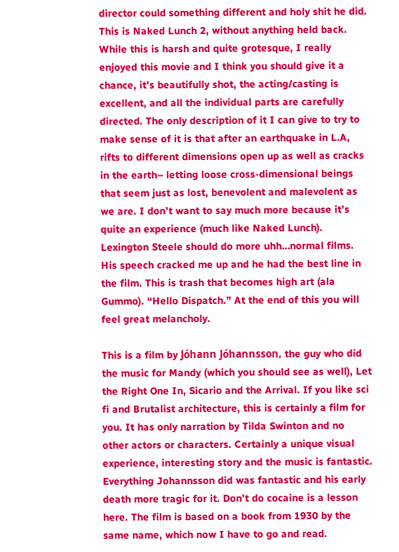director could something different and holy shit he did. This is Naked Lunch 2, without anything held back. While this is harsh and quite grotesque, I really enjoyed this movie and I think you should give it a chance, it’s beautifully shot, the acting/casting is excellent, and all the individual parts are carefully directed. The only description of it I can give to try to make sense of it is that after an earthquake in L.A, rifts to different dimensions open up as well as cracks in the earth– letting loose cross-dimensional beings that seem just as lost, benevolent and malevolent as we are. I don’t want to say much more because it’s quite an experience (much like Naked Lunch). Lexington Steele should do more uhh…normal films. His speech cracked me up and he had the best line in the film. This is trash that becomes high art (ala Gummo). “Hello Dispatch.” At the end of this you will feel great melancholy.

This is a film by Jóhann Jóhannsson, the guy who did the music for Mandy (which you should see as well), Let the Right One In, Sicario and the Arrival. If you like sci fi and Brutalist architecture, this is certainly a film for you. It has only narration by Tilda Swinton and no other actors or characters. Certainly a unique visual experience, interesting story and the music is fantastic. Everything Johannsson did was fantastic and his early death more tragic for it. Don’t do cocaine is a lesson here. The film is based on a book from 1930 by the same name, which now I have to go and read.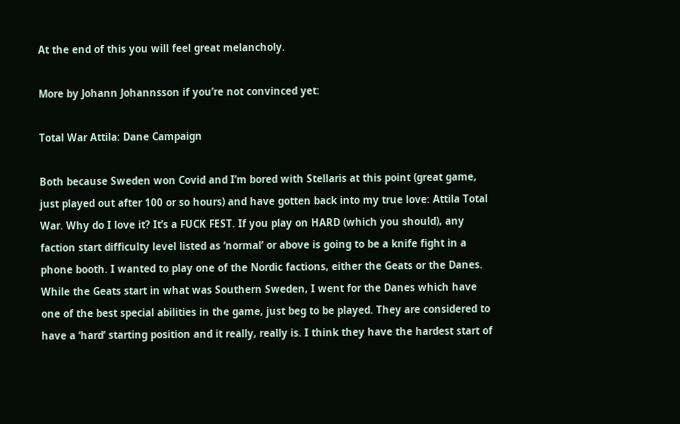At the end of this you will feel great melancholy.

More by Johann Johannsson if you’re not convinced yet:

Total War Attila: Dane Campaign

Both because Sweden won Covid and I’m bored with Stellaris at this point (great game, just played out after 100 or so hours) and have gotten back into my true love: Attila Total War. Why do I love it? It’s a FUCK FEST. If you play on HARD (which you should), any faction start difficulty level listed as ‘normal’ or above is going to be a knife fight in a phone booth. I wanted to play one of the Nordic factions, either the Geats or the Danes. While the Geats start in what was Southern Sweden, I went for the Danes which have one of the best special abilities in the game, just beg to be played. They are considered to have a ‘hard’ starting position and it really, really is. I think they have the hardest start of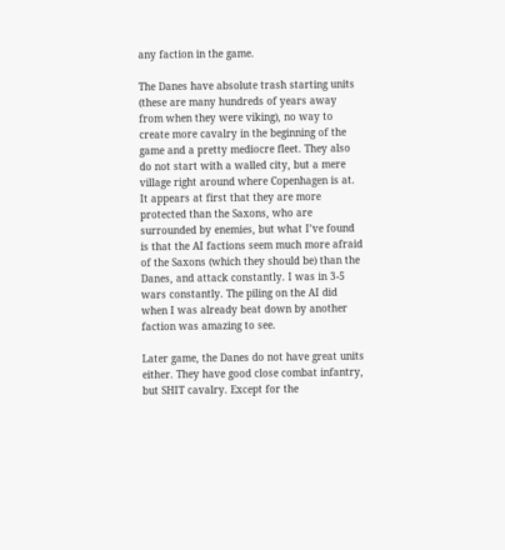any faction in the game.

The Danes have absolute trash starting units (these are many hundreds of years away from when they were viking), no way to create more cavalry in the beginning of the game and a pretty mediocre fleet. They also do not start with a walled city, but a mere village right around where Copenhagen is at. It appears at first that they are more protected than the Saxons, who are surrounded by enemies, but what I’ve found is that the AI factions seem much more afraid of the Saxons (which they should be) than the Danes, and attack constantly. I was in 3-5 wars constantly. The piling on the AI did when I was already beat down by another faction was amazing to see.

Later game, the Danes do not have great units either. They have good close combat infantry, but SHIT cavalry. Except for the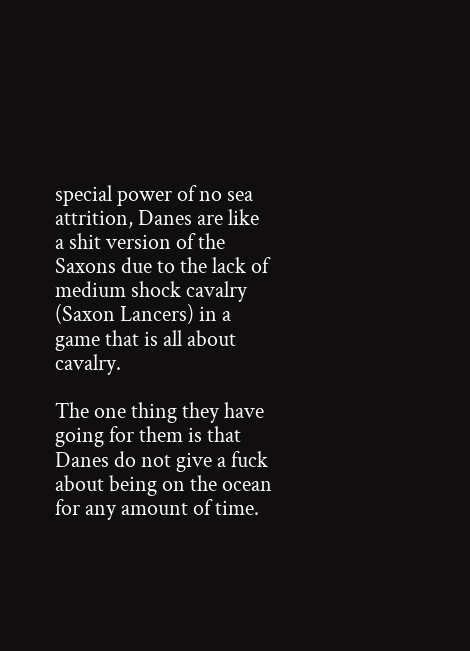special power of no sea attrition, Danes are like a shit version of the Saxons due to the lack of medium shock cavalry (Saxon Lancers) in a game that is all about cavalry.

The one thing they have going for them is that Danes do not give a fuck about being on the ocean for any amount of time.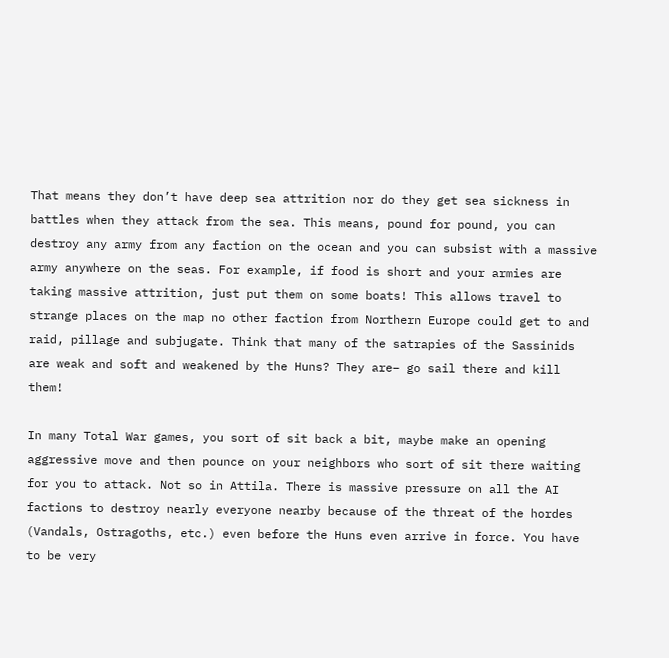That means they don’t have deep sea attrition nor do they get sea sickness in battles when they attack from the sea. This means, pound for pound, you can destroy any army from any faction on the ocean and you can subsist with a massive army anywhere on the seas. For example, if food is short and your armies are taking massive attrition, just put them on some boats! This allows travel to strange places on the map no other faction from Northern Europe could get to and raid, pillage and subjugate. Think that many of the satrapies of the Sassinids are weak and soft and weakened by the Huns? They are– go sail there and kill them!

In many Total War games, you sort of sit back a bit, maybe make an opening aggressive move and then pounce on your neighbors who sort of sit there waiting for you to attack. Not so in Attila. There is massive pressure on all the AI factions to destroy nearly everyone nearby because of the threat of the hordes (Vandals, Ostragoths, etc.) even before the Huns even arrive in force. You have to be very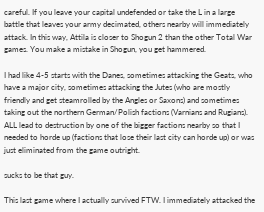careful. If you leave your capital undefended or take the L in a large battle that leaves your army decimated, others nearby will immediately attack. In this way, Attila is closer to Shogun 2 than the other Total War games. You make a mistake in Shogun, you get hammered.

I had like 4-5 starts with the Danes, sometimes attacking the Geats, who have a major city, sometimes attacking the Jutes (who are mostly friendly and get steamrolled by the Angles or Saxons) and sometimes taking out the northern German/Polish factions (Varnians and Rugians). ALL lead to destruction by one of the bigger factions nearby so that I needed to horde up (factions that lose their last city can horde up) or was just eliminated from the game outright.

sucks to be that guy.

This last game where I actually survived FTW. I immediately attacked the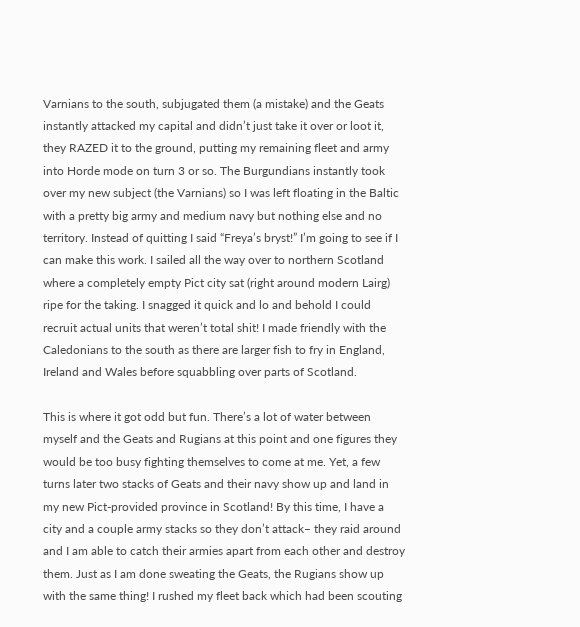Varnians to the south, subjugated them (a mistake) and the Geats instantly attacked my capital and didn’t just take it over or loot it, they RAZED it to the ground, putting my remaining fleet and army into Horde mode on turn 3 or so. The Burgundians instantly took over my new subject (the Varnians) so I was left floating in the Baltic with a pretty big army and medium navy but nothing else and no territory. Instead of quitting I said “Freya’s bryst!” I’m going to see if I can make this work. I sailed all the way over to northern Scotland where a completely empty Pict city sat (right around modern Lairg) ripe for the taking. I snagged it quick and lo and behold I could recruit actual units that weren’t total shit! I made friendly with the Caledonians to the south as there are larger fish to fry in England, Ireland and Wales before squabbling over parts of Scotland.

This is where it got odd but fun. There’s a lot of water between myself and the Geats and Rugians at this point and one figures they would be too busy fighting themselves to come at me. Yet, a few turns later two stacks of Geats and their navy show up and land in my new Pict-provided province in Scotland! By this time, I have a city and a couple army stacks so they don’t attack– they raid around and I am able to catch their armies apart from each other and destroy them. Just as I am done sweating the Geats, the Rugians show up with the same thing! I rushed my fleet back which had been scouting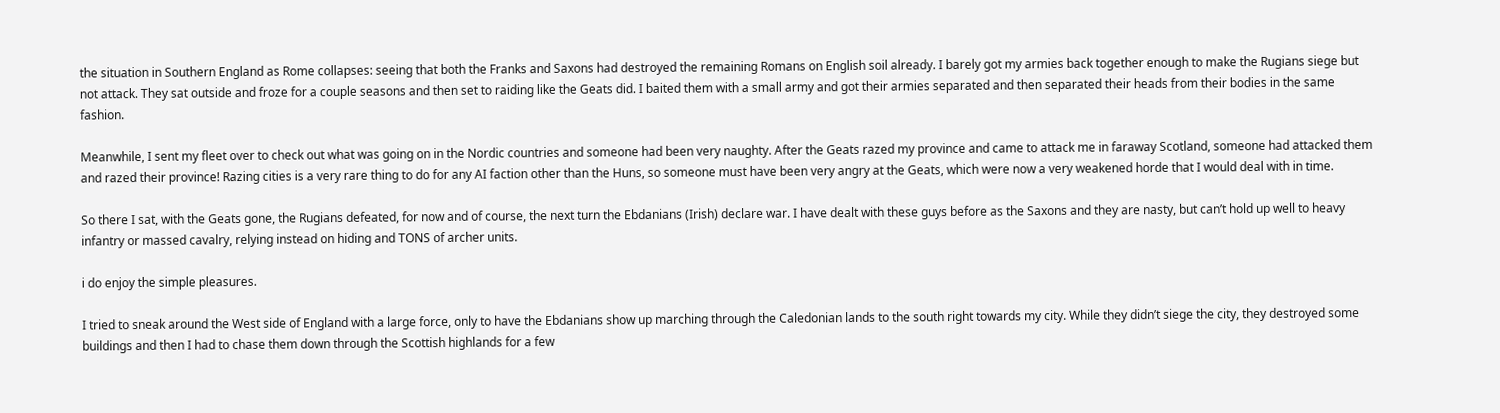the situation in Southern England as Rome collapses: seeing that both the Franks and Saxons had destroyed the remaining Romans on English soil already. I barely got my armies back together enough to make the Rugians siege but not attack. They sat outside and froze for a couple seasons and then set to raiding like the Geats did. I baited them with a small army and got their armies separated and then separated their heads from their bodies in the same fashion.

Meanwhile, I sent my fleet over to check out what was going on in the Nordic countries and someone had been very naughty. After the Geats razed my province and came to attack me in faraway Scotland, someone had attacked them and razed their province! Razing cities is a very rare thing to do for any AI faction other than the Huns, so someone must have been very angry at the Geats, which were now a very weakened horde that I would deal with in time.

So there I sat, with the Geats gone, the Rugians defeated, for now and of course, the next turn the Ebdanians (Irish) declare war. I have dealt with these guys before as the Saxons and they are nasty, but can’t hold up well to heavy infantry or massed cavalry, relying instead on hiding and TONS of archer units.

i do enjoy the simple pleasures.

I tried to sneak around the West side of England with a large force, only to have the Ebdanians show up marching through the Caledonian lands to the south right towards my city. While they didn’t siege the city, they destroyed some buildings and then I had to chase them down through the Scottish highlands for a few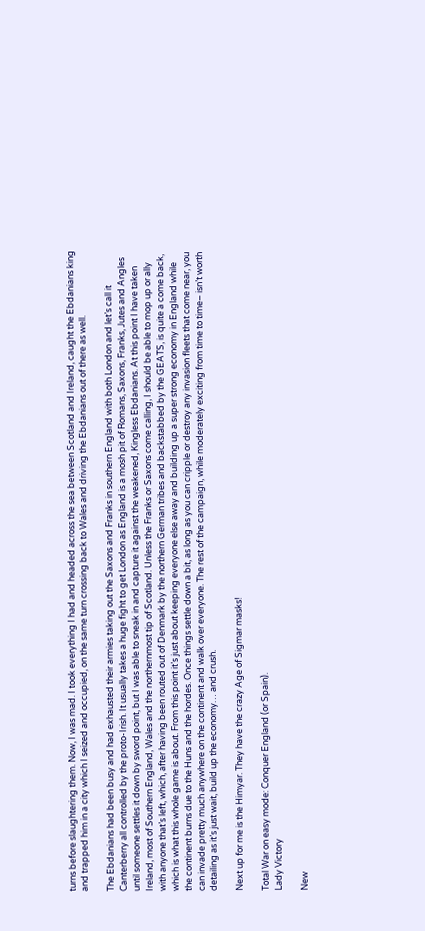turns before slaughtering them. Now, I was mad. I took everything I had and headed across the sea between Scotland and Ireland, caught the Ebdanians king and trapped him in a city which I seized and occupied, on the same turn crossing back to Wales and driving the Ebdanians out of there as well.

The Ebdanians had been busy and had exhausted their armies taking out the Saxons and Franks in southern England with both London and let’s call it Canterberry all controlled by the proto-Irish. It usually takes a huge fight to get London as England is a mosh pit of Romans, Saxons, Franks, Jutes and Angles until someone settles it down by sword point, but I was able to sneak in and capture it against the weakened, Kingless Ebdanians. At this point I have taken Ireland, most of Southern England, Wales and the northernmost tip of Scotland. Unless the Franks or Saxons come calling, I should be able to mop up or ally with anyone that’s left, which, after having been routed out of Denmark by the northern German tribes and backstabbed by the GEATS, is quite a come back, which is what this whole game is about. From this point it’s just about keeping everyone else away and building up a super strong economy in England while the continent burns due to the Huns and the hordes. Once things settle down a bit, as long as you can cripple or destroy any invasion fleets that come near, you can invade pretty much anywhere on the continent and walk over everyone. The rest of the campaign, while moderately exciting from time to time– isn’t worth detailing as it’s just wait, build up the economy… and crush.

Next up for me is the Himyar. They have the crazy Age of Sigmar masks!

Total War on easy mode: Conquer England (or Spain).
Lady Victory

New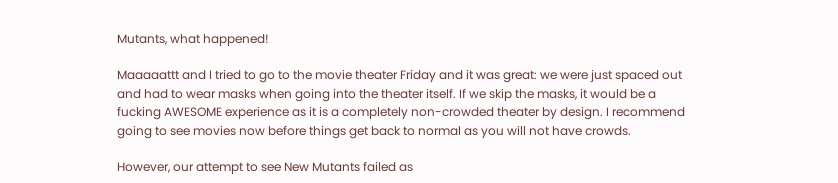Mutants, what happened!

Maaaaattt and I tried to go to the movie theater Friday and it was great: we were just spaced out and had to wear masks when going into the theater itself. If we skip the masks, it would be a fucking AWESOME experience as it is a completely non-crowded theater by design. I recommend going to see movies now before things get back to normal as you will not have crowds.

However, our attempt to see New Mutants failed as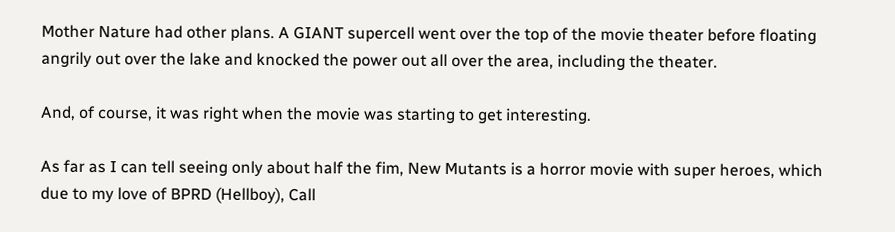Mother Nature had other plans. A GIANT supercell went over the top of the movie theater before floating angrily out over the lake and knocked the power out all over the area, including the theater.

And, of course, it was right when the movie was starting to get interesting.

As far as I can tell seeing only about half the fim, New Mutants is a horror movie with super heroes, which due to my love of BPRD (Hellboy), Call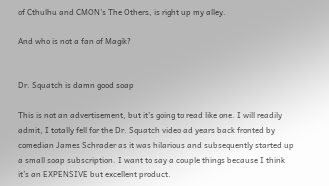of Cthulhu and CMON’s The Others, is right up my alley.

And who is not a fan of Magik?


Dr. Squatch is damn good soap

This is not an advertisement, but it’s going to read like one. I will readily admit, I totally fell for the Dr. Squatch video ad years back fronted by comedian James Schrader as it was hilarious and subsequently started up a small soap subscription. I want to say a couple things because I think it’s an EXPENSIVE but excellent product.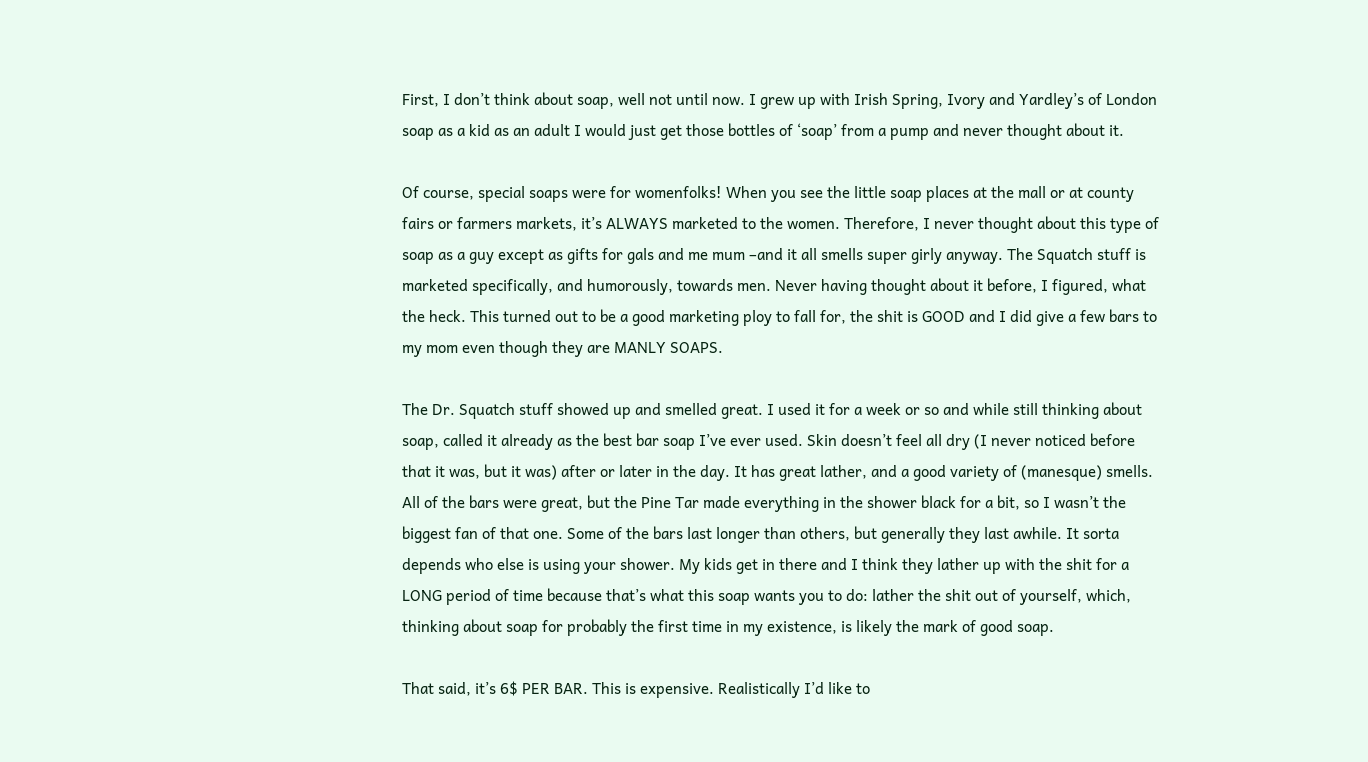First, I don’t think about soap, well not until now. I grew up with Irish Spring, Ivory and Yardley’s of London soap as a kid as an adult I would just get those bottles of ‘soap’ from a pump and never thought about it.

Of course, special soaps were for womenfolks! When you see the little soap places at the mall or at county fairs or farmers markets, it’s ALWAYS marketed to the women. Therefore, I never thought about this type of soap as a guy except as gifts for gals and me mum –and it all smells super girly anyway. The Squatch stuff is marketed specifically, and humorously, towards men. Never having thought about it before, I figured, what the heck. This turned out to be a good marketing ploy to fall for, the shit is GOOD and I did give a few bars to my mom even though they are MANLY SOAPS.

The Dr. Squatch stuff showed up and smelled great. I used it for a week or so and while still thinking about soap, called it already as the best bar soap I’ve ever used. Skin doesn’t feel all dry (I never noticed before that it was, but it was) after or later in the day. It has great lather, and a good variety of (manesque) smells. All of the bars were great, but the Pine Tar made everything in the shower black for a bit, so I wasn’t the biggest fan of that one. Some of the bars last longer than others, but generally they last awhile. It sorta depends who else is using your shower. My kids get in there and I think they lather up with the shit for a LONG period of time because that’s what this soap wants you to do: lather the shit out of yourself, which, thinking about soap for probably the first time in my existence, is likely the mark of good soap.

That said, it’s 6$ PER BAR. This is expensive. Realistically I’d like to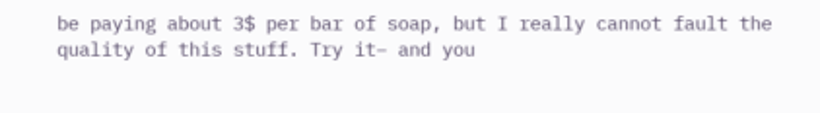be paying about 3$ per bar of soap, but I really cannot fault the quality of this stuff. Try it– and you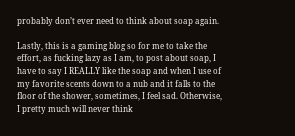probably don’t ever need to think about soap again.

Lastly, this is a gaming blog so for me to take the effort, as fucking lazy as I am, to post about soap, I have to say I REALLY like the soap and when I use of my favorite scents down to a nub and it falls to the floor of the shower, sometimes, I feel sad. Otherwise, I pretty much will never think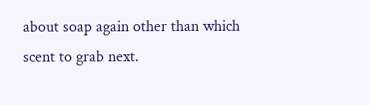about soap again other than which scent to grab next.